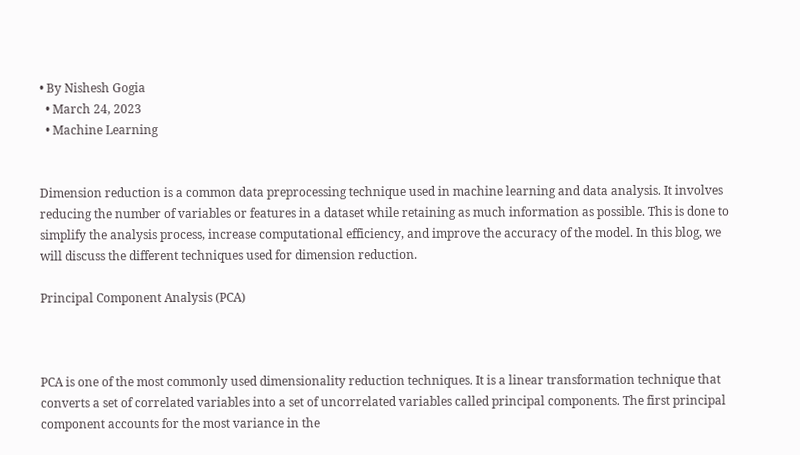• By Nishesh Gogia
  • March 24, 2023
  • Machine Learning


Dimension reduction is a common data preprocessing technique used in machine learning and data analysis. It involves reducing the number of variables or features in a dataset while retaining as much information as possible. This is done to simplify the analysis process, increase computational efficiency, and improve the accuracy of the model. In this blog, we will discuss the different techniques used for dimension reduction.

Principal Component Analysis (PCA)



PCA is one of the most commonly used dimensionality reduction techniques. It is a linear transformation technique that converts a set of correlated variables into a set of uncorrelated variables called principal components. The first principal component accounts for the most variance in the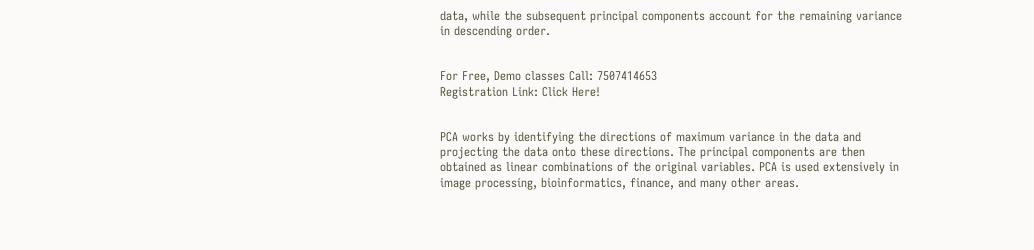data, while the subsequent principal components account for the remaining variance in descending order.


For Free, Demo classes Call: 7507414653
Registration Link: Click Here!


PCA works by identifying the directions of maximum variance in the data and projecting the data onto these directions. The principal components are then obtained as linear combinations of the original variables. PCA is used extensively in image processing, bioinformatics, finance, and many other areas.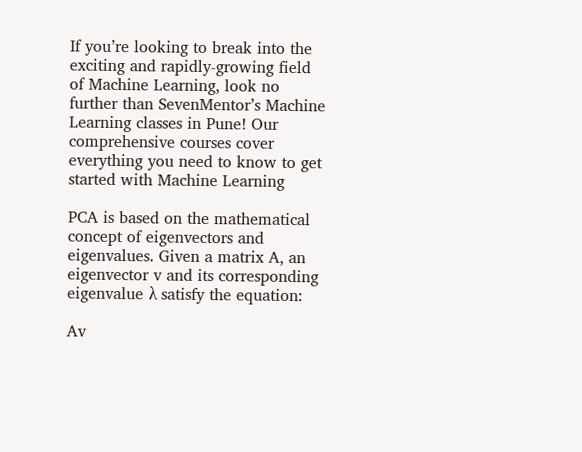If you’re looking to break into the exciting and rapidly-growing field of Machine Learning, look no further than SevenMentor’s Machine Learning classes in Pune! Our comprehensive courses cover everything you need to know to get started with Machine Learning

PCA is based on the mathematical concept of eigenvectors and eigenvalues. Given a matrix A, an  eigenvector v and its corresponding eigenvalue λ satisfy the equation:

Av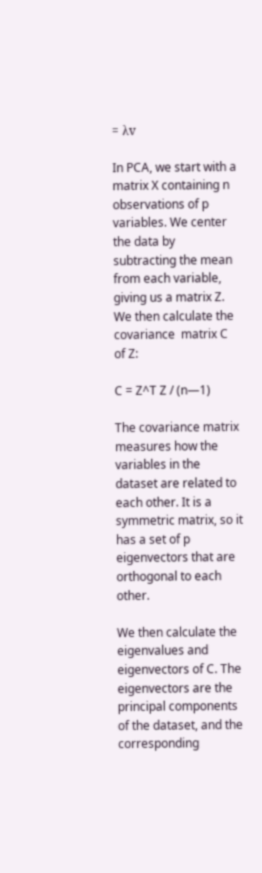= λv

In PCA, we start with a matrix X containing n observations of p variables. We center the data by  subtracting the mean from each variable, giving us a matrix Z. We then calculate the covariance  matrix C of Z:

C = Z^T Z / (n—1)

The covariance matrix measures how the variables in the dataset are related to each other. It is a  symmetric matrix, so it has a set of p eigenvectors that are orthogonal to each other.

We then calculate the eigenvalues and eigenvectors of C. The eigenvectors are the principal components of the dataset, and the corresponding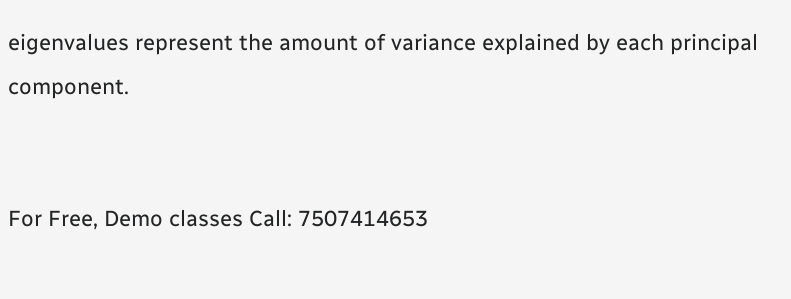eigenvalues represent the amount of variance explained by each principal component.


For Free, Demo classes Call: 7507414653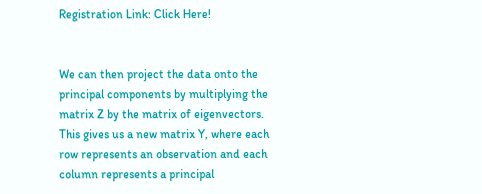Registration Link: Click Here!


We can then project the data onto the principal components by multiplying the matrix Z by the matrix of eigenvectors. This gives us a new matrix Y, where each row represents an observation and each column represents a principal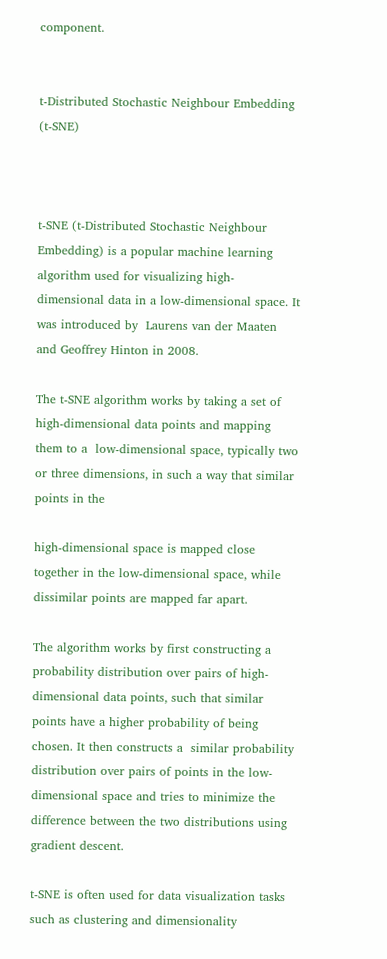component.


t-Distributed Stochastic Neighbour Embedding (t-SNE)



t-SNE (t-Distributed Stochastic Neighbour Embedding) is a popular machine learning algorithm used for visualizing high-dimensional data in a low-dimensional space. It was introduced by  Laurens van der Maaten and Geoffrey Hinton in 2008.

The t-SNE algorithm works by taking a set of high-dimensional data points and mapping them to a  low-dimensional space, typically two or three dimensions, in such a way that similar points in the

high-dimensional space is mapped close together in the low-dimensional space, while dissimilar points are mapped far apart.

The algorithm works by first constructing a probability distribution over pairs of high-dimensional data points, such that similar points have a higher probability of being chosen. It then constructs a  similar probability distribution over pairs of points in the low-dimensional space and tries to minimize the difference between the two distributions using gradient descent.

t-SNE is often used for data visualization tasks such as clustering and dimensionality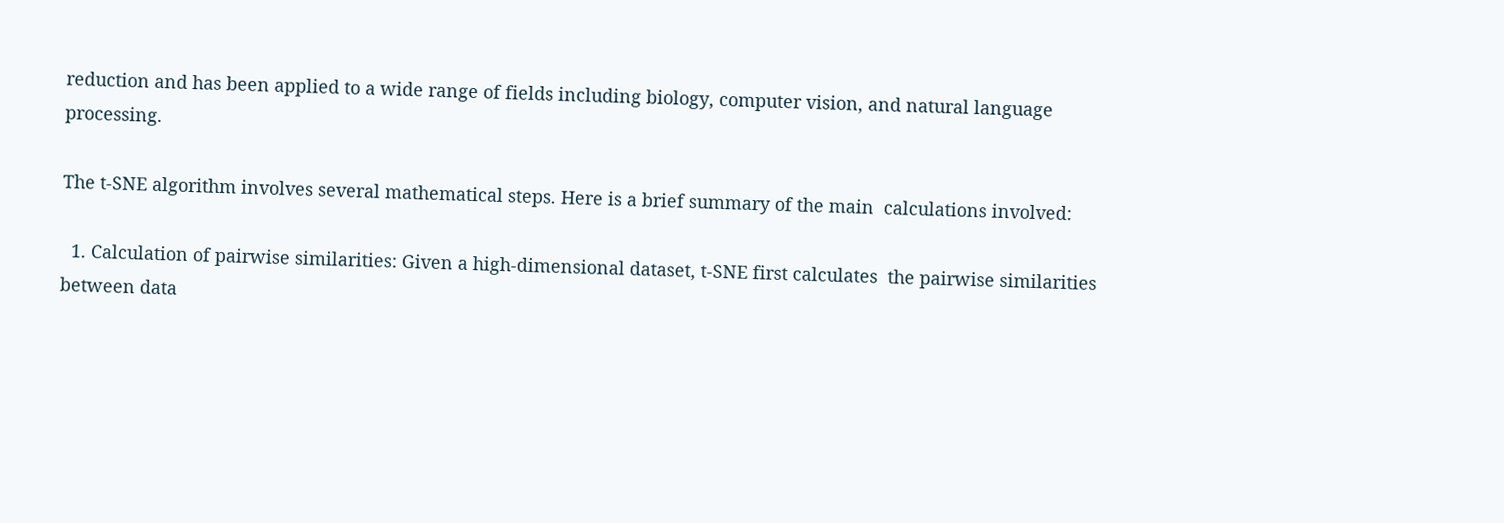reduction and has been applied to a wide range of fields including biology, computer vision, and natural language processing.

The t-SNE algorithm involves several mathematical steps. Here is a brief summary of the main  calculations involved:

  1. Calculation of pairwise similarities: Given a high-dimensional dataset, t-SNE first calculates  the pairwise similarities between data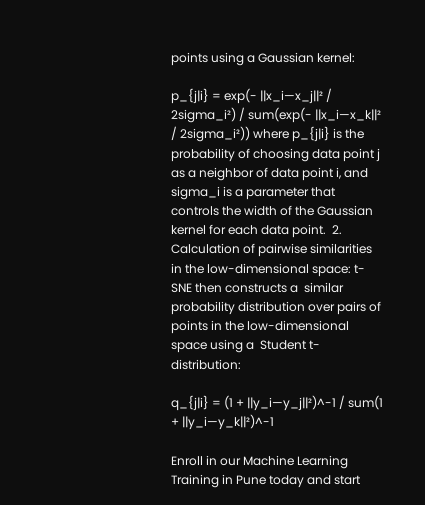points using a Gaussian kernel:

p_{j|i} = exp(- ||x_i—x_j||² / 2sigma_i²) / sum(exp(- ||x_i—x_k||² / 2sigma_i²)) where p_{j|i} is the probability of choosing data point j as a neighbor of data point i, and  sigma_i is a parameter that controls the width of the Gaussian kernel for each data point.  2. Calculation of pairwise similarities in the low-dimensional space: t-SNE then constructs a  similar probability distribution over pairs of points in the low-dimensional space using a  Student t-distribution:

q_{j|i} = (1 + ||y_i—y_j||²)^-1 / sum(1 + ||y_i—y_k||²)^-1

Enroll in our Machine Learning Training in Pune today and start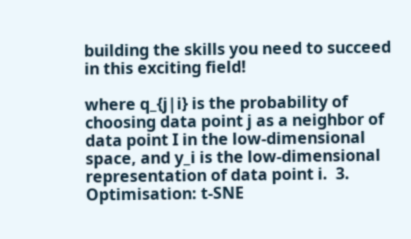building the skills you need to succeed in this exciting field!

where q_{j|i} is the probability of choosing data point j as a neighbor of data point I in the low-dimensional space, and y_i is the low-dimensional representation of data point i.  3. Optimisation: t-SNE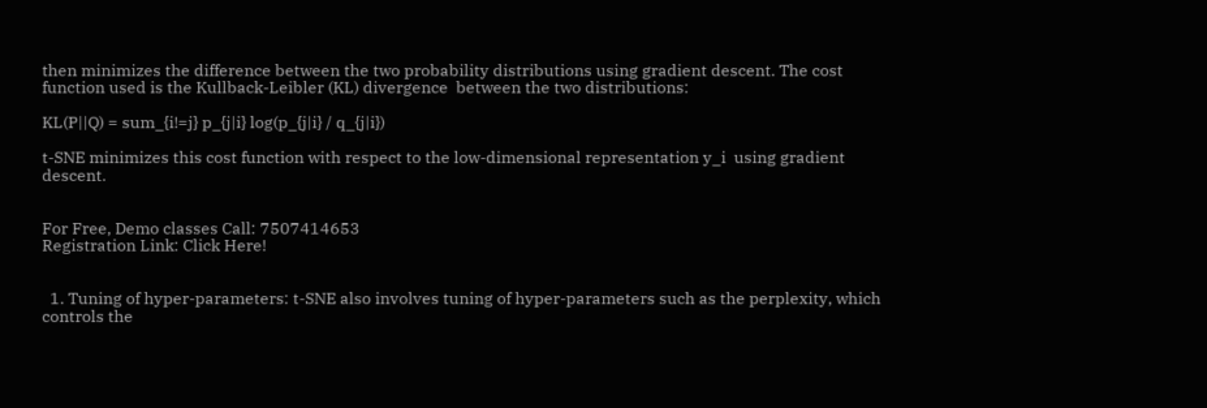then minimizes the difference between the two probability distributions using gradient descent. The cost function used is the Kullback-Leibler (KL) divergence  between the two distributions:

KL(P||Q) = sum_{i!=j} p_{j|i} log(p_{j|i} / q_{j|i})

t-SNE minimizes this cost function with respect to the low-dimensional representation y_i  using gradient descent.


For Free, Demo classes Call: 7507414653
Registration Link: Click Here!


  1. Tuning of hyper-parameters: t-SNE also involves tuning of hyper-parameters such as the perplexity, which controls the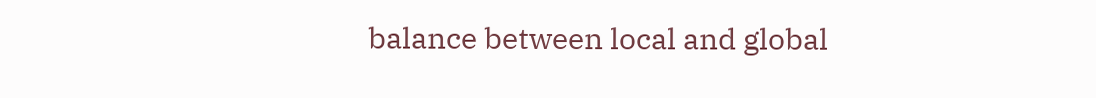balance between local and global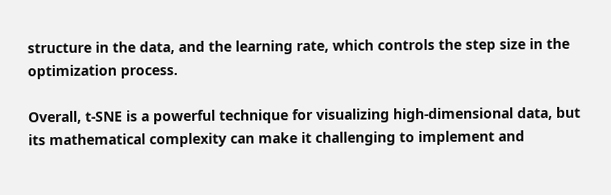structure in the data, and the learning rate, which controls the step size in the optimization process.

Overall, t-SNE is a powerful technique for visualizing high-dimensional data, but its mathematical complexity can make it challenging to implement and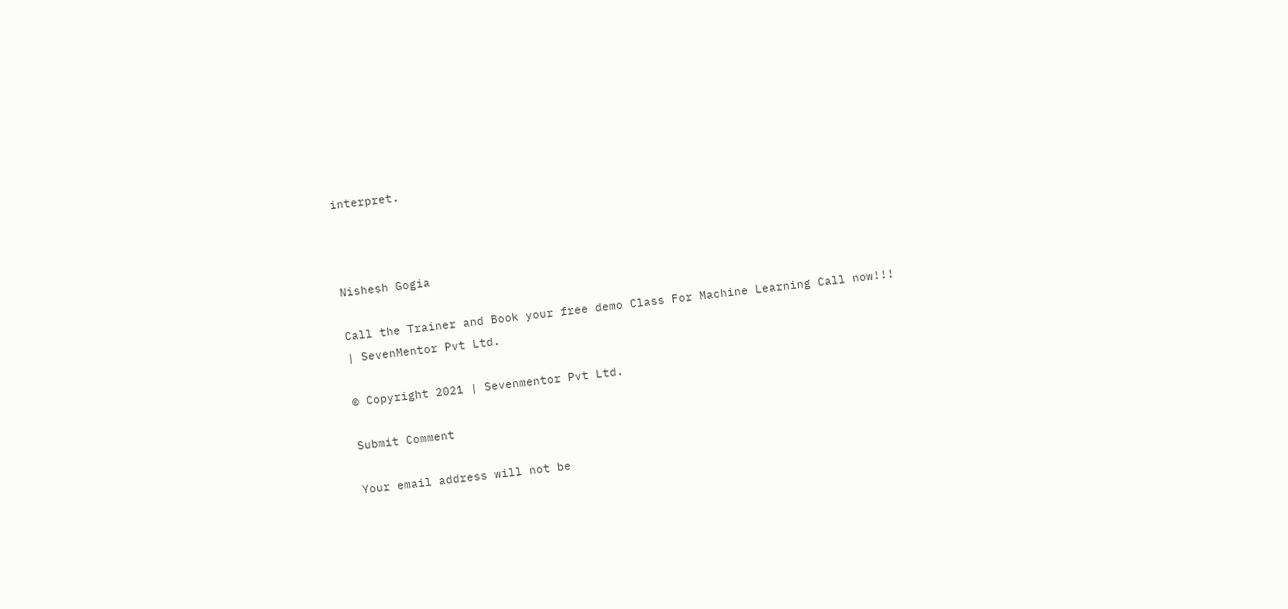interpret.



Nishesh Gogia

Call the Trainer and Book your free demo Class For Machine Learning Call now!!!
| SevenMentor Pvt Ltd.

© Copyright 2021 | Sevenmentor Pvt Ltd.

Submit Comment

Your email address will not be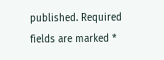published. Required fields are marked *